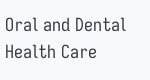Oral and Dental Health Care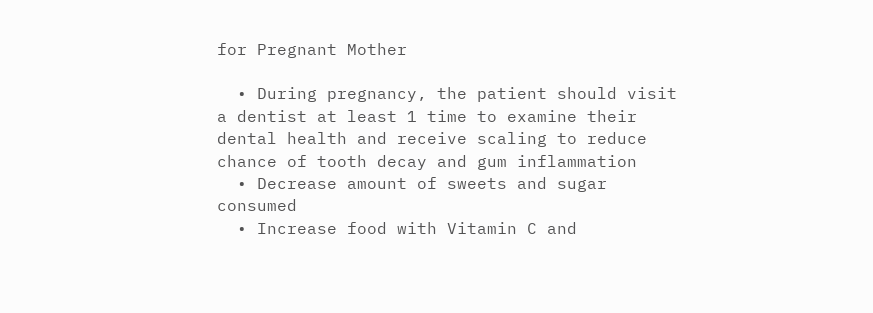for Pregnant Mother

  • During pregnancy, the patient should visit a dentist at least 1 time to examine their dental health and receive scaling to reduce chance of tooth decay and gum inflammation
  • Decrease amount of sweets and sugar consumed
  • Increase food with Vitamin C and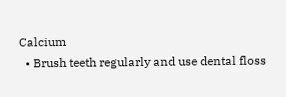Calcium
  • Brush teeth regularly and use dental floss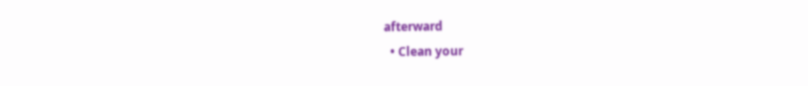afterward
  • Clean your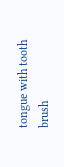tongue with tooth brush